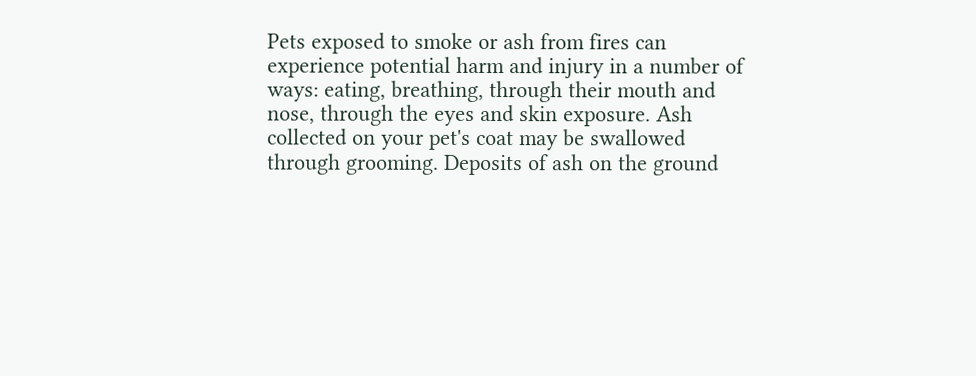Pets exposed to smoke or ash from fires can experience potential harm and injury in a number of ways: eating, breathing, through their mouth and nose, through the eyes and skin exposure. Ash collected on your pet's coat may be swallowed through grooming. Deposits of ash on the ground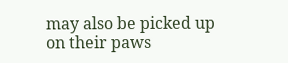may also be picked up on their paws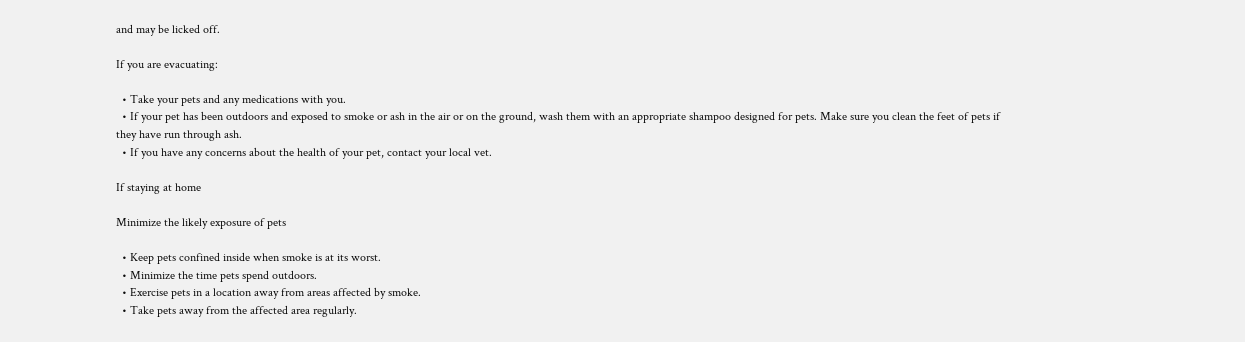and may be licked off.

If you are evacuating:

  • Take your pets and any medications with you.
  • If your pet has been outdoors and exposed to smoke or ash in the air or on the ground, wash them with an appropriate shampoo designed for pets. Make sure you clean the feet of pets if they have run through ash.
  • If you have any concerns about the health of your pet, contact your local vet.

If staying at home

Minimize the likely exposure of pets

  • Keep pets confined inside when smoke is at its worst.
  • Minimize the time pets spend outdoors.
  • Exercise pets in a location away from areas affected by smoke.
  • Take pets away from the affected area regularly.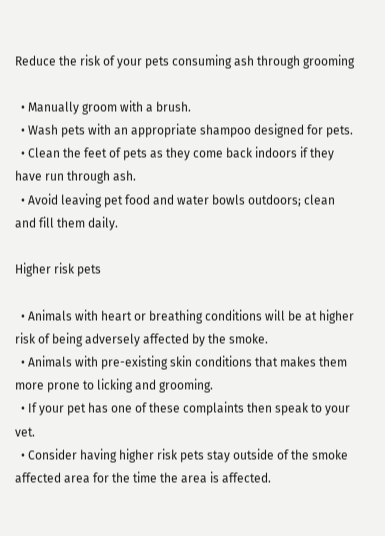Reduce the risk of your pets consuming ash through grooming

  • Manually groom with a brush.
  • Wash pets with an appropriate shampoo designed for pets.
  • Clean the feet of pets as they come back indoors if they have run through ash.
  • Avoid leaving pet food and water bowls outdoors; clean and fill them daily.

Higher risk pets

  • Animals with heart or breathing conditions will be at higher risk of being adversely affected by the smoke.
  • Animals with pre-existing skin conditions that makes them more prone to licking and grooming.
  • If your pet has one of these complaints then speak to your vet.
  • Consider having higher risk pets stay outside of the smoke affected area for the time the area is affected.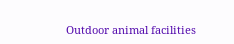Outdoor animal facilities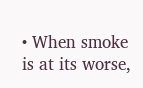• When smoke is at its worse,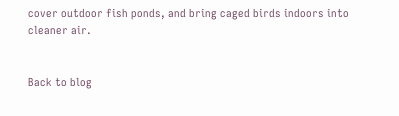cover outdoor fish ponds, and bring caged birds indoors into cleaner air.


Back to blog